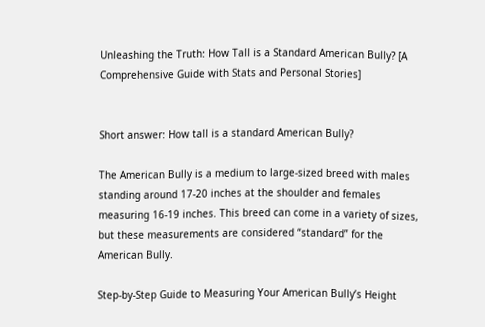Unleashing the Truth: How Tall is a Standard American Bully? [A Comprehensive Guide with Stats and Personal Stories]


Short answer: How tall is a standard American Bully?

The American Bully is a medium to large-sized breed with males standing around 17-20 inches at the shoulder and females measuring 16-19 inches. This breed can come in a variety of sizes, but these measurements are considered “standard” for the American Bully.

Step-by-Step Guide to Measuring Your American Bully’s Height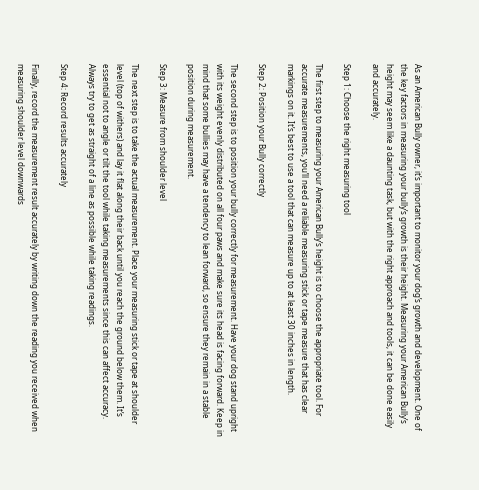As an American Bully owner, it’s important to monitor your dog’s growth and development. One of the key factors in measuring your bully’s growth is their height. Measuring your American Bully’s height may seem like a daunting task, but with the right approach and tools, it can be done easily and accurately.

Step 1: Choose the right measuring tool

The first step to measuring your American Bully’s height is to choose the appropriate tool. For accurate measurements, you’ll need a reliable measuring stick or tape measure that has clear markings on it. It’s best to use a tool that can measure up to at least 30 inches in length.

Step 2: Position your Bully correctly

The second step is to position your bully correctly for measurement. Have your dog stand upright with its weight evenly distributed on all four paws and make sure its head is facing forward. Keep in mind that some bullies may have a tendency to lean forward, so ensure they remain in a stable position during measurement.

Step 3: Measure from shoulder level

The next step is to take the actual measurement. Place your measuring stick or tape at shoulder level (top of withers) and lay it flat along their back until you reach the ground below them. It’s essential not to angle or tilt the tool while taking measurements since this can affect accuracy. Always try to get as straight of a line as possible while taking readings.

Step 4: Record results accurately

Finally, record the measurement result accurately by writing down the reading you received when measuring shoulder level downwards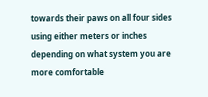towards their paws on all four sides using either meters or inches depending on what system you are more comfortable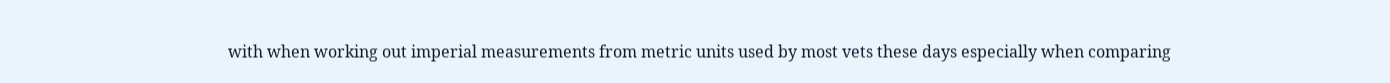with when working out imperial measurements from metric units used by most vets these days especially when comparing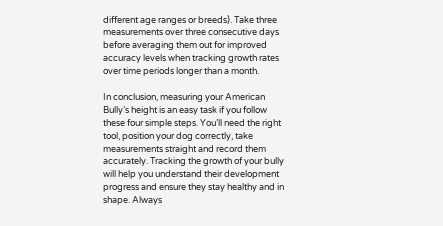different age ranges or breeds). Take three measurements over three consecutive days before averaging them out for improved accuracy levels when tracking growth rates over time periods longer than a month.

In conclusion, measuring your American Bully’s height is an easy task if you follow these four simple steps. You’ll need the right tool, position your dog correctly, take measurements straight and record them accurately. Tracking the growth of your bully will help you understand their development progress and ensure they stay healthy and in shape. Always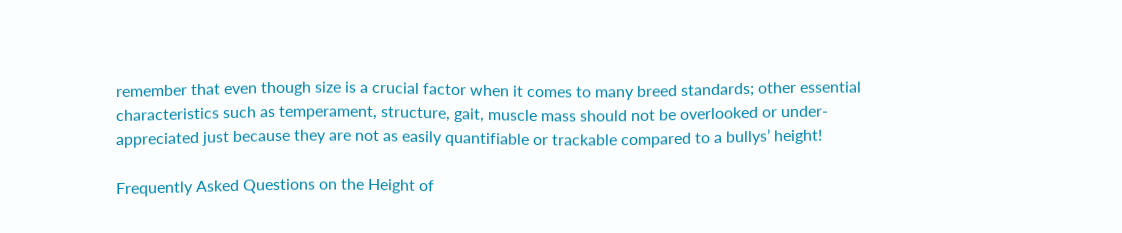remember that even though size is a crucial factor when it comes to many breed standards; other essential characteristics such as temperament, structure, gait, muscle mass should not be overlooked or under-appreciated just because they are not as easily quantifiable or trackable compared to a bullys’ height!

Frequently Asked Questions on the Height of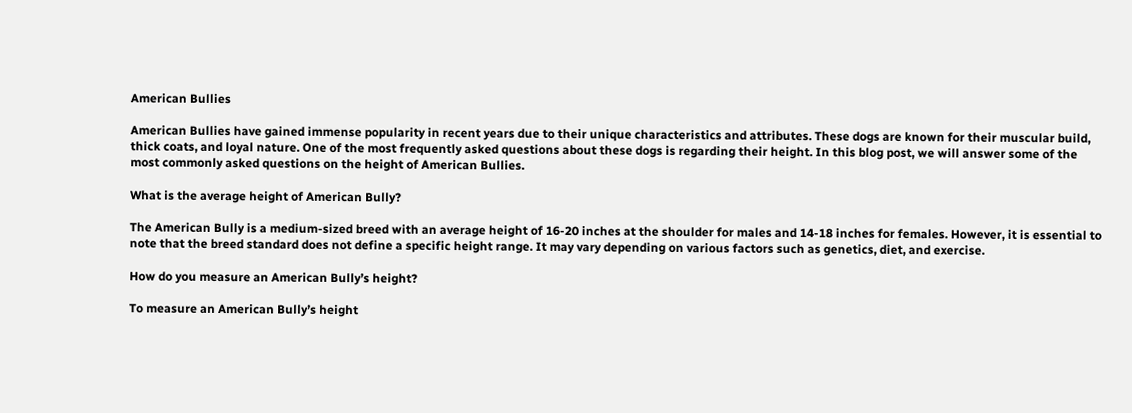American Bullies

American Bullies have gained immense popularity in recent years due to their unique characteristics and attributes. These dogs are known for their muscular build, thick coats, and loyal nature. One of the most frequently asked questions about these dogs is regarding their height. In this blog post, we will answer some of the most commonly asked questions on the height of American Bullies.

What is the average height of American Bully?

The American Bully is a medium-sized breed with an average height of 16-20 inches at the shoulder for males and 14-18 inches for females. However, it is essential to note that the breed standard does not define a specific height range. It may vary depending on various factors such as genetics, diet, and exercise.

How do you measure an American Bully’s height?

To measure an American Bully’s height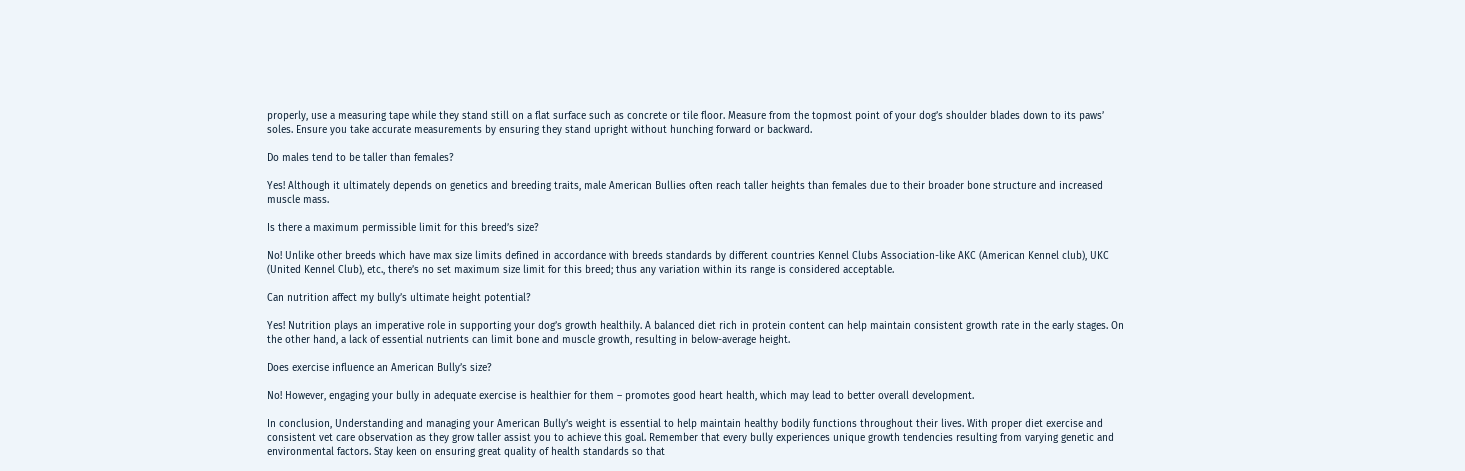properly, use a measuring tape while they stand still on a flat surface such as concrete or tile floor. Measure from the topmost point of your dog’s shoulder blades down to its paws’ soles. Ensure you take accurate measurements by ensuring they stand upright without hunching forward or backward.

Do males tend to be taller than females?

Yes! Although it ultimately depends on genetics and breeding traits, male American Bullies often reach taller heights than females due to their broader bone structure and increased muscle mass.

Is there a maximum permissible limit for this breed’s size?

No! Unlike other breeds which have max size limits defined in accordance with breeds standards by different countries Kennel Clubs Association-like AKC (American Kennel club), UKC (United Kennel Club), etc., there’s no set maximum size limit for this breed; thus any variation within its range is considered acceptable.

Can nutrition affect my bully’s ultimate height potential?

Yes! Nutrition plays an imperative role in supporting your dog’s growth healthily. A balanced diet rich in protein content can help maintain consistent growth rate in the early stages. On the other hand, a lack of essential nutrients can limit bone and muscle growth, resulting in below-average height.

Does exercise influence an American Bully’s size?

No! However, engaging your bully in adequate exercise is healthier for them – promotes good heart health, which may lead to better overall development.

In conclusion, Understanding and managing your American Bully’s weight is essential to help maintain healthy bodily functions throughout their lives. With proper diet exercise and consistent vet care observation as they grow taller assist you to achieve this goal. Remember that every bully experiences unique growth tendencies resulting from varying genetic and environmental factors. Stay keen on ensuring great quality of health standards so that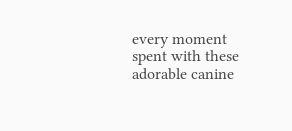every moment spent with these adorable canine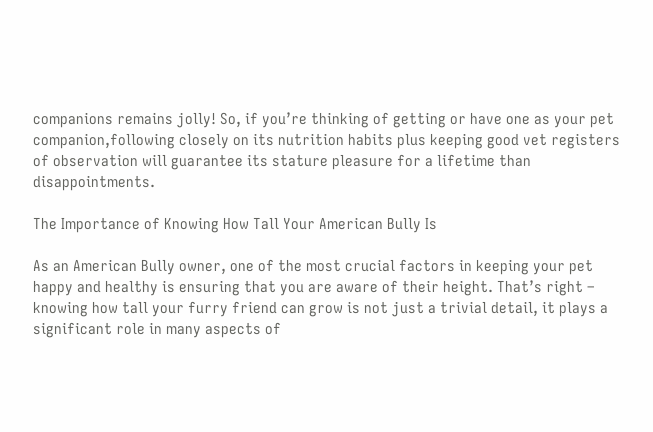companions remains jolly! So, if you’re thinking of getting or have one as your pet companion,following closely on its nutrition habits plus keeping good vet registers of observation will guarantee its stature pleasure for a lifetime than disappointments.

The Importance of Knowing How Tall Your American Bully Is

As an American Bully owner, one of the most crucial factors in keeping your pet happy and healthy is ensuring that you are aware of their height. That’s right – knowing how tall your furry friend can grow is not just a trivial detail, it plays a significant role in many aspects of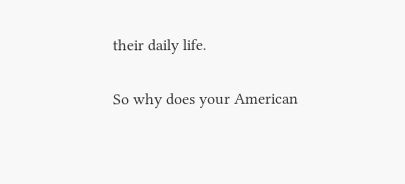their daily life.

So why does your American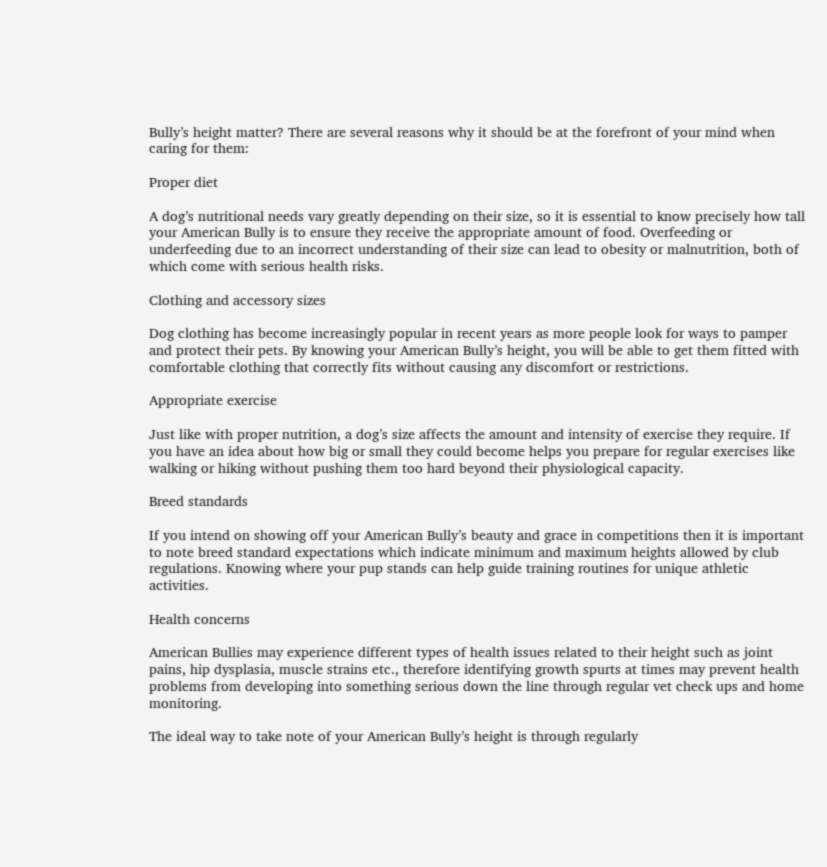Bully’s height matter? There are several reasons why it should be at the forefront of your mind when caring for them:

Proper diet

A dog’s nutritional needs vary greatly depending on their size, so it is essential to know precisely how tall your American Bully is to ensure they receive the appropriate amount of food. Overfeeding or underfeeding due to an incorrect understanding of their size can lead to obesity or malnutrition, both of which come with serious health risks.

Clothing and accessory sizes

Dog clothing has become increasingly popular in recent years as more people look for ways to pamper and protect their pets. By knowing your American Bully’s height, you will be able to get them fitted with comfortable clothing that correctly fits without causing any discomfort or restrictions.

Appropriate exercise

Just like with proper nutrition, a dog’s size affects the amount and intensity of exercise they require. If you have an idea about how big or small they could become helps you prepare for regular exercises like walking or hiking without pushing them too hard beyond their physiological capacity.

Breed standards

If you intend on showing off your American Bully’s beauty and grace in competitions then it is important to note breed standard expectations which indicate minimum and maximum heights allowed by club regulations. Knowing where your pup stands can help guide training routines for unique athletic activities.

Health concerns

American Bullies may experience different types of health issues related to their height such as joint pains, hip dysplasia, muscle strains etc., therefore identifying growth spurts at times may prevent health problems from developing into something serious down the line through regular vet check ups and home monitoring.

The ideal way to take note of your American Bully’s height is through regularly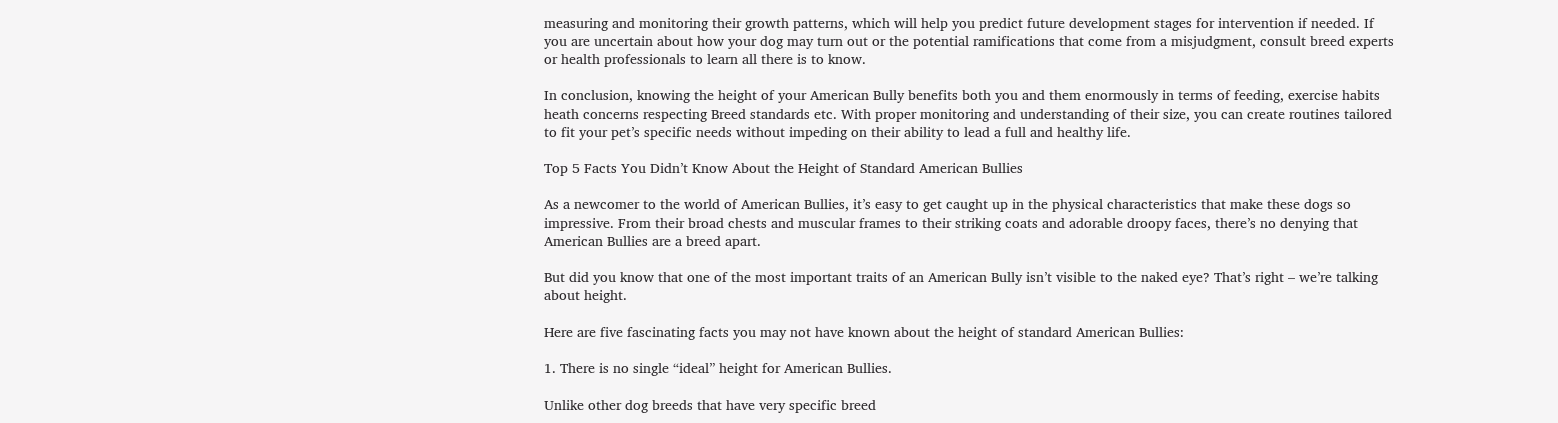measuring and monitoring their growth patterns, which will help you predict future development stages for intervention if needed. If you are uncertain about how your dog may turn out or the potential ramifications that come from a misjudgment, consult breed experts or health professionals to learn all there is to know.

In conclusion, knowing the height of your American Bully benefits both you and them enormously in terms of feeding, exercise habits heath concerns respecting Breed standards etc. With proper monitoring and understanding of their size, you can create routines tailored to fit your pet’s specific needs without impeding on their ability to lead a full and healthy life.

Top 5 Facts You Didn’t Know About the Height of Standard American Bullies

As a newcomer to the world of American Bullies, it’s easy to get caught up in the physical characteristics that make these dogs so impressive. From their broad chests and muscular frames to their striking coats and adorable droopy faces, there’s no denying that American Bullies are a breed apart.

But did you know that one of the most important traits of an American Bully isn’t visible to the naked eye? That’s right – we’re talking about height.

Here are five fascinating facts you may not have known about the height of standard American Bullies:

1. There is no single “ideal” height for American Bullies.

Unlike other dog breeds that have very specific breed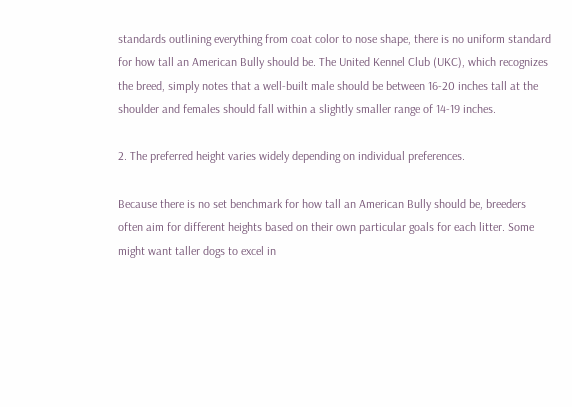standards outlining everything from coat color to nose shape, there is no uniform standard for how tall an American Bully should be. The United Kennel Club (UKC), which recognizes the breed, simply notes that a well-built male should be between 16-20 inches tall at the shoulder and females should fall within a slightly smaller range of 14-19 inches.

2. The preferred height varies widely depending on individual preferences.

Because there is no set benchmark for how tall an American Bully should be, breeders often aim for different heights based on their own particular goals for each litter. Some might want taller dogs to excel in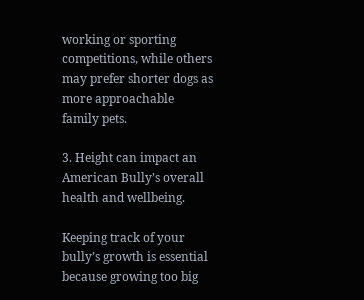working or sporting competitions, while others may prefer shorter dogs as more approachable family pets.

3. Height can impact an American Bully’s overall health and wellbeing.

Keeping track of your bully’s growth is essential because growing too big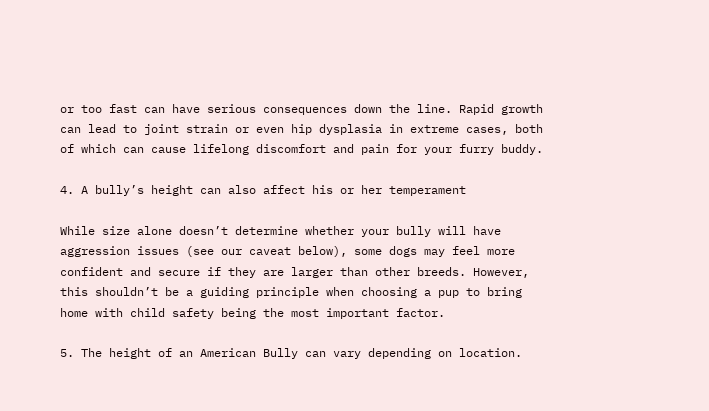or too fast can have serious consequences down the line. Rapid growth can lead to joint strain or even hip dysplasia in extreme cases, both of which can cause lifelong discomfort and pain for your furry buddy.

4. A bully’s height can also affect his or her temperament

While size alone doesn’t determine whether your bully will have aggression issues (see our caveat below), some dogs may feel more confident and secure if they are larger than other breeds. However, this shouldn’t be a guiding principle when choosing a pup to bring home with child safety being the most important factor.

5. The height of an American Bully can vary depending on location.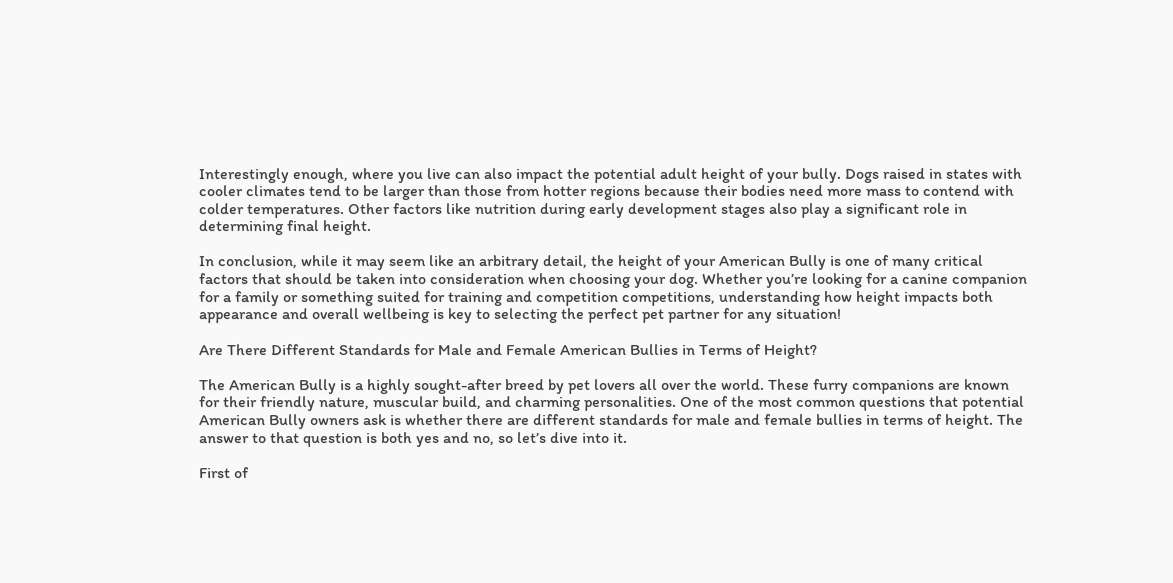Interestingly enough, where you live can also impact the potential adult height of your bully. Dogs raised in states with cooler climates tend to be larger than those from hotter regions because their bodies need more mass to contend with colder temperatures. Other factors like nutrition during early development stages also play a significant role in determining final height.

In conclusion, while it may seem like an arbitrary detail, the height of your American Bully is one of many critical factors that should be taken into consideration when choosing your dog. Whether you’re looking for a canine companion for a family or something suited for training and competition competitions, understanding how height impacts both appearance and overall wellbeing is key to selecting the perfect pet partner for any situation!

Are There Different Standards for Male and Female American Bullies in Terms of Height?

The American Bully is a highly sought-after breed by pet lovers all over the world. These furry companions are known for their friendly nature, muscular build, and charming personalities. One of the most common questions that potential American Bully owners ask is whether there are different standards for male and female bullies in terms of height. The answer to that question is both yes and no, so let’s dive into it.

First of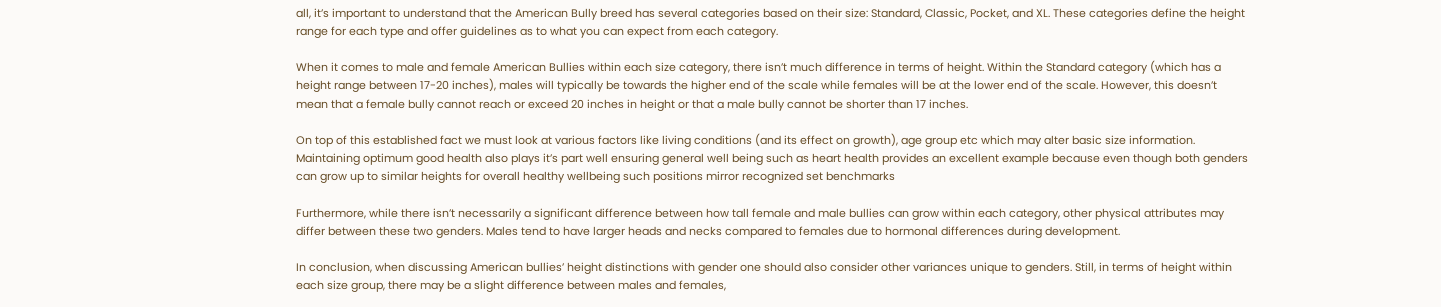all, it’s important to understand that the American Bully breed has several categories based on their size: Standard, Classic, Pocket, and XL. These categories define the height range for each type and offer guidelines as to what you can expect from each category.

When it comes to male and female American Bullies within each size category, there isn’t much difference in terms of height. Within the Standard category (which has a height range between 17-20 inches), males will typically be towards the higher end of the scale while females will be at the lower end of the scale. However, this doesn’t mean that a female bully cannot reach or exceed 20 inches in height or that a male bully cannot be shorter than 17 inches.

On top of this established fact we must look at various factors like living conditions (and its effect on growth), age group etc which may alter basic size information. Maintaining optimum good health also plays it’s part well ensuring general well being such as heart health provides an excellent example because even though both genders can grow up to similar heights for overall healthy wellbeing such positions mirror recognized set benchmarks

Furthermore, while there isn’t necessarily a significant difference between how tall female and male bullies can grow within each category, other physical attributes may differ between these two genders. Males tend to have larger heads and necks compared to females due to hormonal differences during development.

In conclusion, when discussing American bullies’ height distinctions with gender one should also consider other variances unique to genders. Still, in terms of height within each size group, there may be a slight difference between males and females,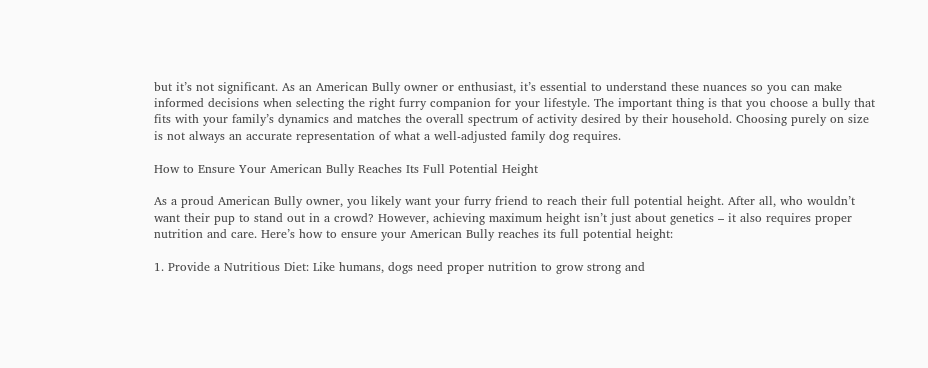but it’s not significant. As an American Bully owner or enthusiast, it’s essential to understand these nuances so you can make informed decisions when selecting the right furry companion for your lifestyle. The important thing is that you choose a bully that fits with your family’s dynamics and matches the overall spectrum of activity desired by their household. Choosing purely on size is not always an accurate representation of what a well-adjusted family dog requires.

How to Ensure Your American Bully Reaches Its Full Potential Height

As a proud American Bully owner, you likely want your furry friend to reach their full potential height. After all, who wouldn’t want their pup to stand out in a crowd? However, achieving maximum height isn’t just about genetics – it also requires proper nutrition and care. Here’s how to ensure your American Bully reaches its full potential height:

1. Provide a Nutritious Diet: Like humans, dogs need proper nutrition to grow strong and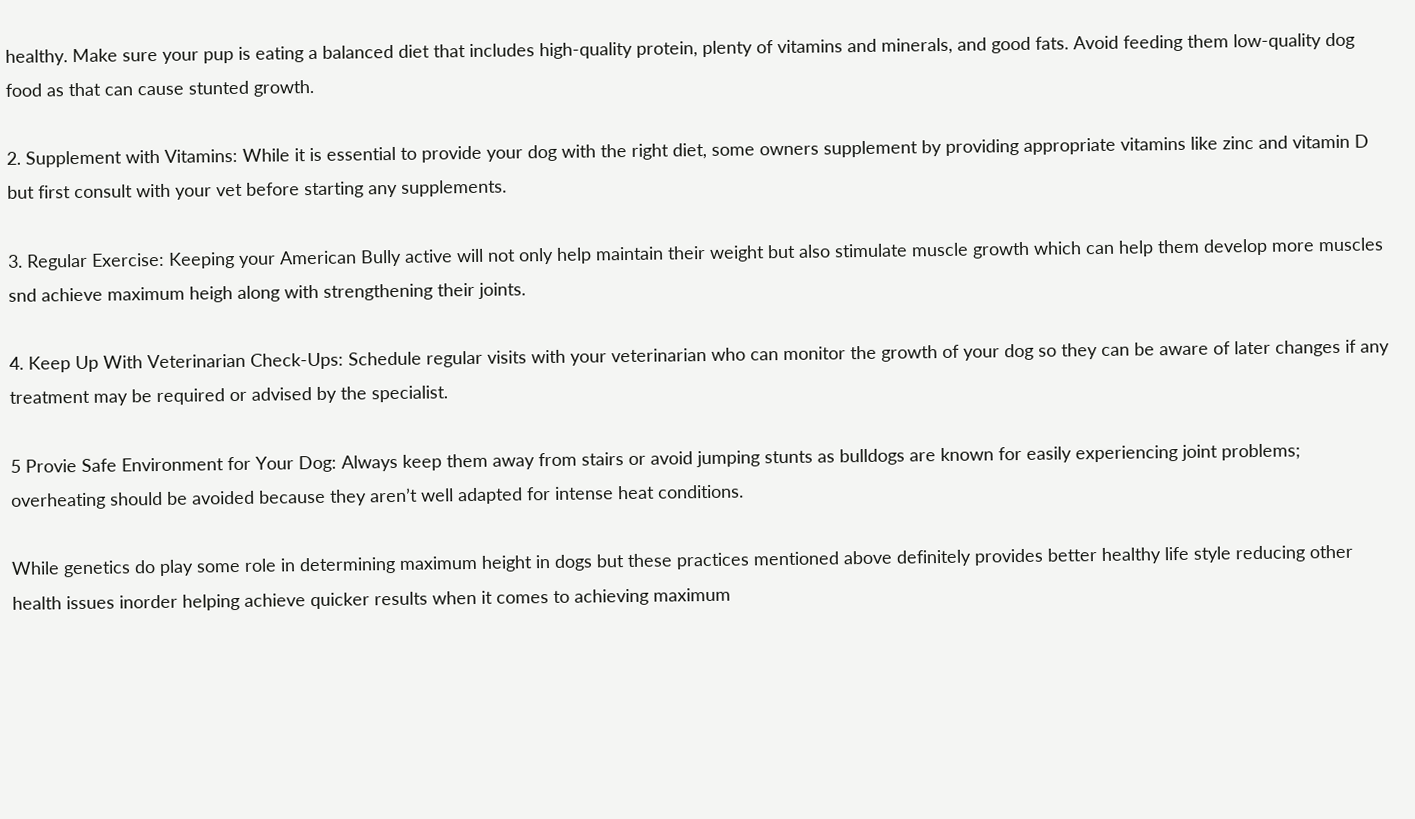healthy. Make sure your pup is eating a balanced diet that includes high-quality protein, plenty of vitamins and minerals, and good fats. Avoid feeding them low-quality dog food as that can cause stunted growth.

2. Supplement with Vitamins: While it is essential to provide your dog with the right diet, some owners supplement by providing appropriate vitamins like zinc and vitamin D but first consult with your vet before starting any supplements.

3. Regular Exercise: Keeping your American Bully active will not only help maintain their weight but also stimulate muscle growth which can help them develop more muscles snd achieve maximum heigh along with strengthening their joints.

4. Keep Up With Veterinarian Check-Ups: Schedule regular visits with your veterinarian who can monitor the growth of your dog so they can be aware of later changes if any treatment may be required or advised by the specialist.

5 Provie Safe Environment for Your Dog: Always keep them away from stairs or avoid jumping stunts as bulldogs are known for easily experiencing joint problems; overheating should be avoided because they aren’t well adapted for intense heat conditions.

While genetics do play some role in determining maximum height in dogs but these practices mentioned above definitely provides better healthy life style reducing other health issues inorder helping achieve quicker results when it comes to achieving maximum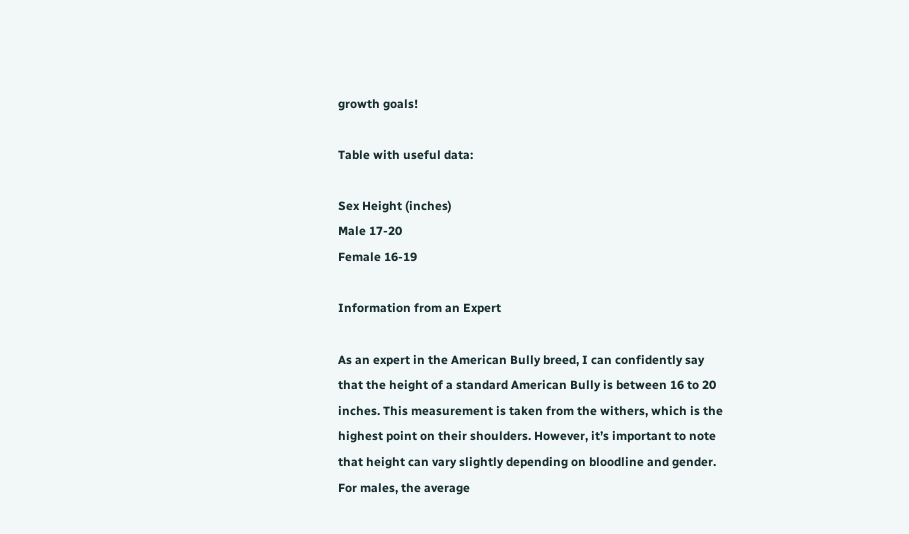growth goals!

Table with useful data:

Sex Height (inches)
Male 17-20
Female 16-19

Information from an Expert

As an expert in the American Bully breed, I can confidently say that the height of a standard American Bully is between 16 to 20 inches. This measurement is taken from the withers, which is the highest point on their shoulders. However, it’s important to note that height can vary slightly depending on bloodline and gender. For males, the average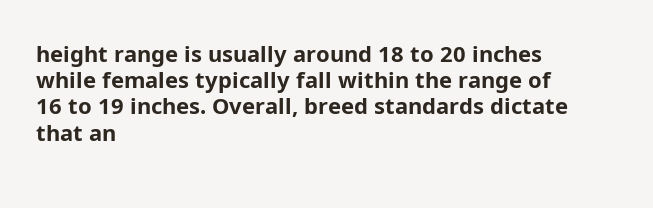height range is usually around 18 to 20 inches while females typically fall within the range of 16 to 19 inches. Overall, breed standards dictate that an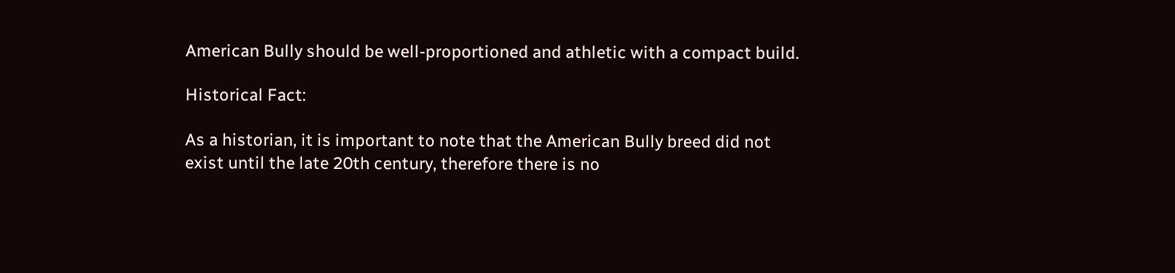American Bully should be well-proportioned and athletic with a compact build.

Historical Fact:

As a historian, it is important to note that the American Bully breed did not exist until the late 20th century, therefore there is no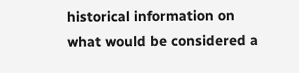historical information on what would be considered a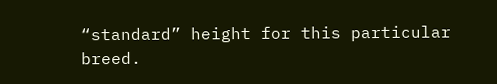“standard” height for this particular breed.